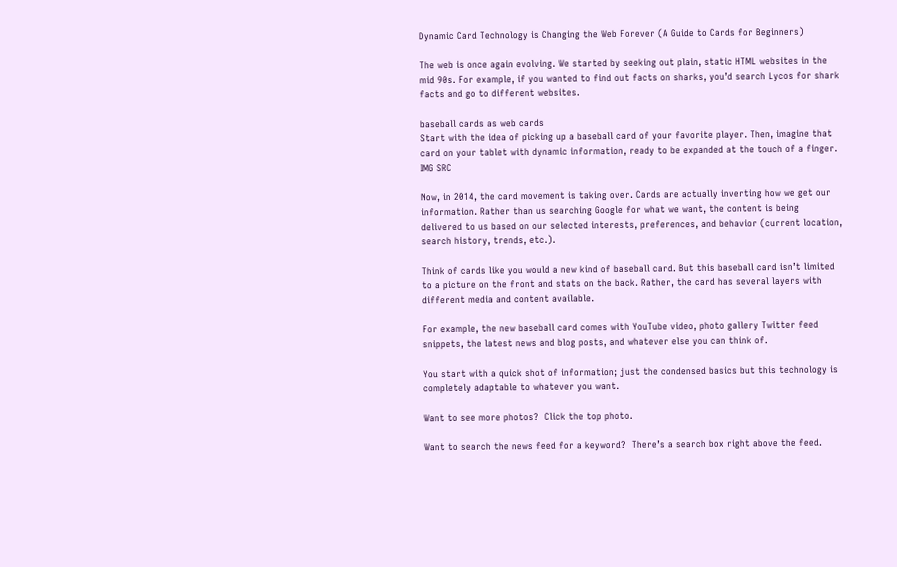Dynamic Card Technology is Changing the Web Forever (A Guide to Cards for Beginners)

The web is once again evolving. We started by seeking out plain, static HTML websites in the mid 90s. For example, if you wanted to find out facts on sharks, you’d search Lycos for shark facts and go to different websites.

baseball cards as web cards
Start with the idea of picking up a baseball card of your favorite player. Then, imagine that card on your tablet with dynamic information, ready to be expanded at the touch of a finger. IMG SRC

Now, in 2014, the card movement is taking over. Cards are actually inverting how we get our information. Rather than us searching Google for what we want, the content is being delivered to us based on our selected interests, preferences, and behavior (current location, search history, trends, etc.).

Think of cards like you would a new kind of baseball card. But this baseball card isn’t limited to a picture on the front and stats on the back. Rather, the card has several layers with different media and content available.

For example, the new baseball card comes with YouTube video, photo gallery Twitter feed snippets, the latest news and blog posts, and whatever else you can think of.

You start with a quick shot of information; just the condensed basics but this technology is completely adaptable to whatever you want.

Want to see more photos?  Click the top photo.

Want to search the news feed for a keyword?  There’s a search box right above the feed.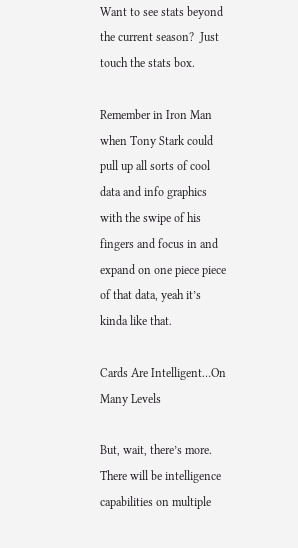Want to see stats beyond the current season?  Just touch the stats box.

Remember in Iron Man when Tony Stark could pull up all sorts of cool data and info graphics with the swipe of his fingers and focus in and expand on one piece piece of that data, yeah it’s kinda like that.

Cards Are Intelligent…On Many Levels

But, wait, there’s more.  There will be intelligence capabilities on multiple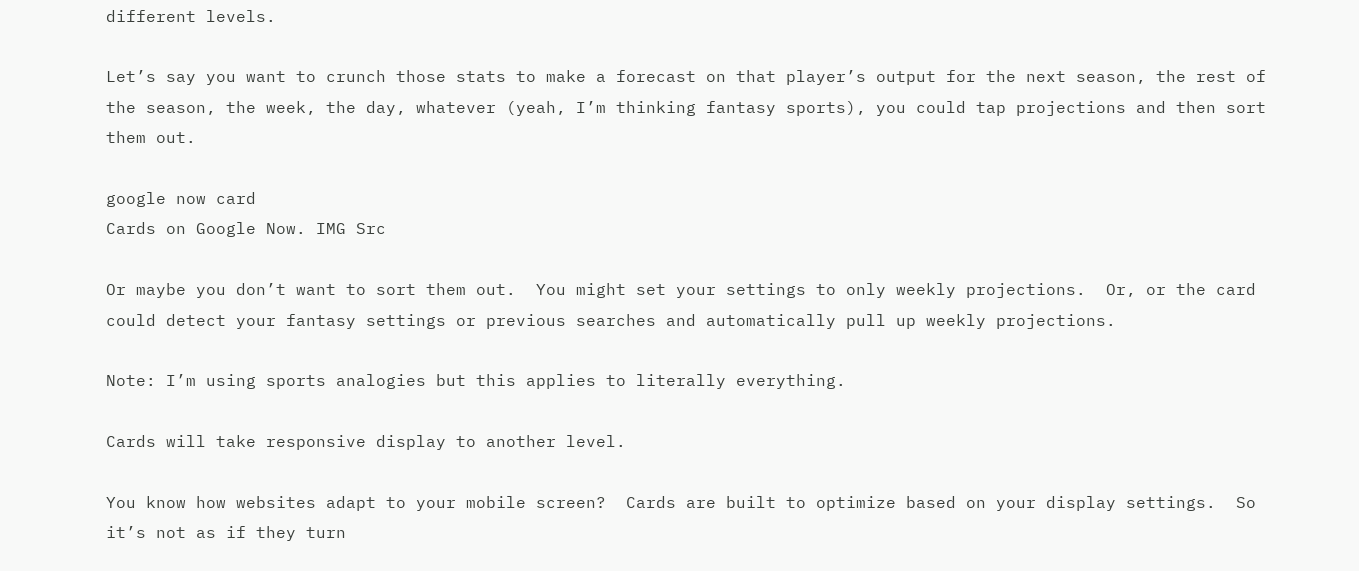different levels.

Let’s say you want to crunch those stats to make a forecast on that player’s output for the next season, the rest of the season, the week, the day, whatever (yeah, I’m thinking fantasy sports), you could tap projections and then sort them out.

google now card
Cards on Google Now. IMG Src

Or maybe you don’t want to sort them out.  You might set your settings to only weekly projections.  Or, or the card could detect your fantasy settings or previous searches and automatically pull up weekly projections.

Note: I’m using sports analogies but this applies to literally everything.

Cards will take responsive display to another level.

You know how websites adapt to your mobile screen?  Cards are built to optimize based on your display settings.  So it’s not as if they turn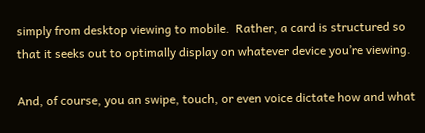simply from desktop viewing to mobile.  Rather, a card is structured so that it seeks out to optimally display on whatever device you’re viewing.

And, of course, you an swipe, touch, or even voice dictate how and what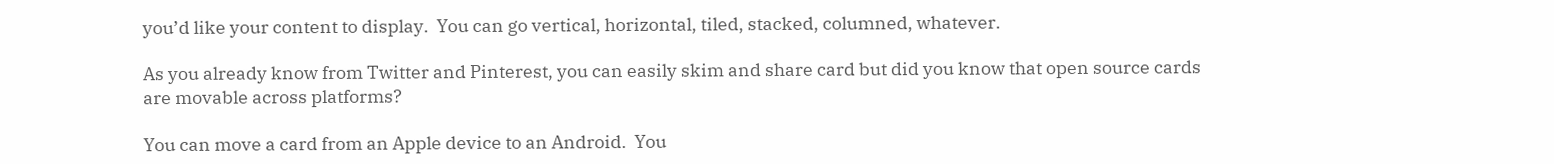you’d like your content to display.  You can go vertical, horizontal, tiled, stacked, columned, whatever.

As you already know from Twitter and Pinterest, you can easily skim and share card but did you know that open source cards are movable across platforms?

You can move a card from an Apple device to an Android.  You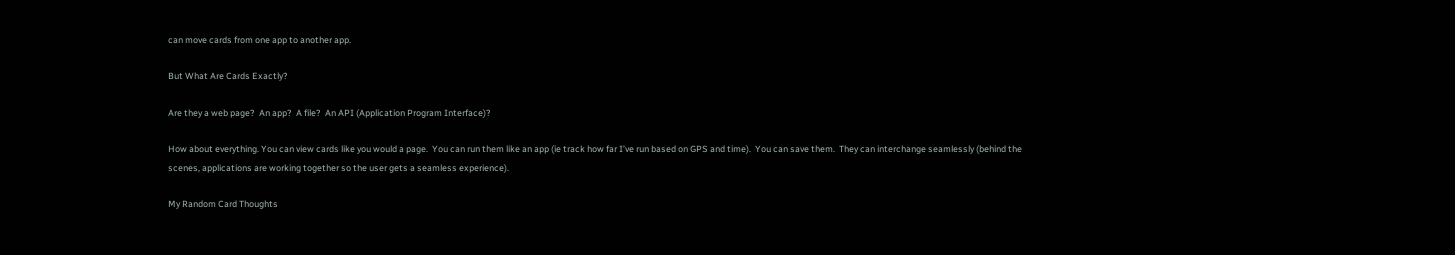can move cards from one app to another app.

But What Are Cards Exactly?

Are they a web page?  An app?  A file?  An API (Application Program Interface)?

How about everything. You can view cards like you would a page.  You can run them like an app (ie track how far I’ve run based on GPS and time).  You can save them.  They can interchange seamlessly (behind the scenes, applications are working together so the user gets a seamless experience).

My Random Card Thoughts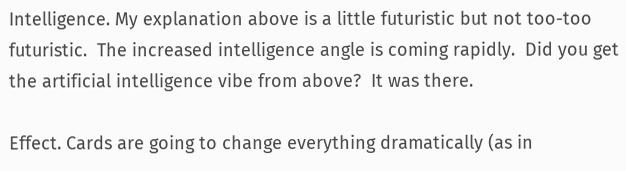Intelligence. My explanation above is a little futuristic but not too-too futuristic.  The increased intelligence angle is coming rapidly.  Did you get the artificial intelligence vibe from above?  It was there.

Effect. Cards are going to change everything dramatically (as in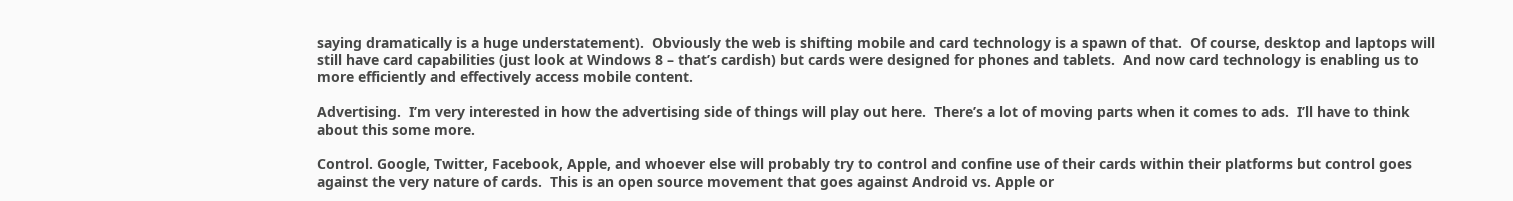saying dramatically is a huge understatement).  Obviously the web is shifting mobile and card technology is a spawn of that.  Of course, desktop and laptops will still have card capabilities (just look at Windows 8 – that’s cardish) but cards were designed for phones and tablets.  And now card technology is enabling us to more efficiently and effectively access mobile content.

Advertising.  I’m very interested in how the advertising side of things will play out here.  There’s a lot of moving parts when it comes to ads.  I’ll have to think about this some more.

Control. Google, Twitter, Facebook, Apple, and whoever else will probably try to control and confine use of their cards within their platforms but control goes against the very nature of cards.  This is an open source movement that goes against Android vs. Apple or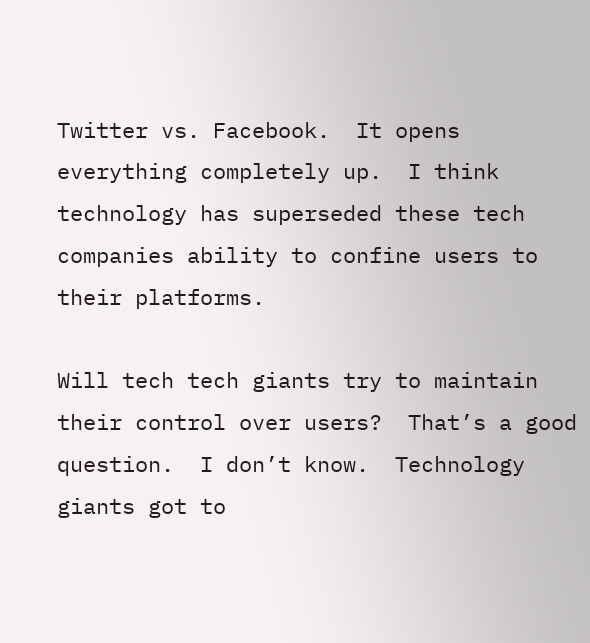Twitter vs. Facebook.  It opens everything completely up.  I think technology has superseded these tech companies ability to confine users to their platforms.

Will tech tech giants try to maintain their control over users?  That’s a good question.  I don’t know.  Technology giants got to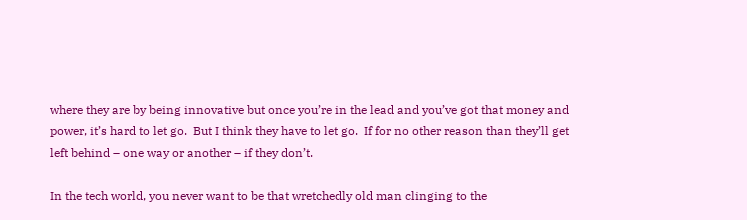where they are by being innovative but once you’re in the lead and you’ve got that money and power, it’s hard to let go.  But I think they have to let go.  If for no other reason than they’ll get left behind – one way or another – if they don’t.

In the tech world, you never want to be that wretchedly old man clinging to the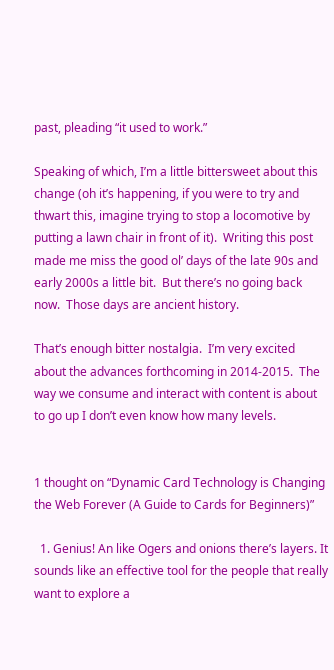past, pleading “it used to work.”

Speaking of which, I’m a little bittersweet about this change (oh it’s happening, if you were to try and thwart this, imagine trying to stop a locomotive by putting a lawn chair in front of it).  Writing this post made me miss the good ol’ days of the late 90s and early 2000s a little bit.  But there’s no going back now.  Those days are ancient history.

That’s enough bitter nostalgia.  I’m very excited about the advances forthcoming in 2014-2015.  The way we consume and interact with content is about to go up I don’t even know how many levels.


1 thought on “Dynamic Card Technology is Changing the Web Forever (A Guide to Cards for Beginners)”

  1. Genius! An like Ogers and onions there’s layers. It sounds like an effective tool for the people that really want to explore a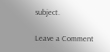subject.

Leave a Comment